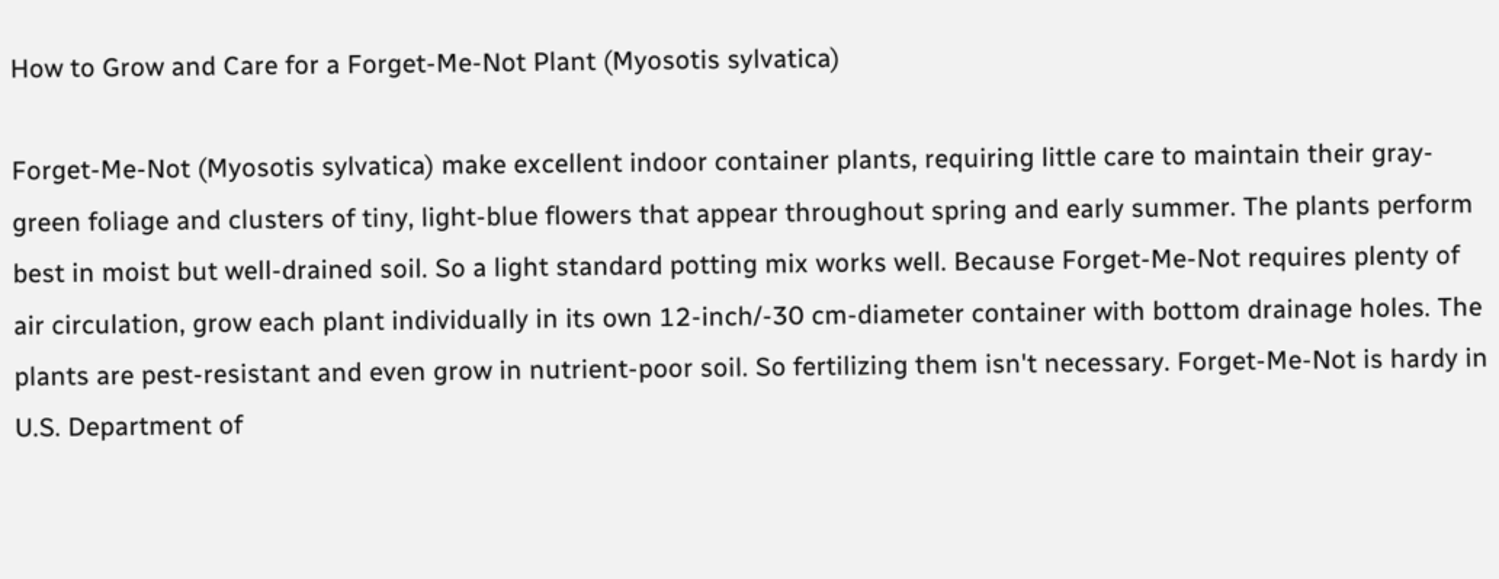How to Grow and Care for a Forget-Me-Not Plant (Myosotis sylvatica)

Forget-Me-Not (Myosotis sylvatica) make excellent indoor container plants, requiring little care to maintain their gray-green foliage and clusters of tiny, light-blue flowers that appear throughout spring and early summer. The plants perform best in moist but well-drained soil. So a light standard potting mix works well. Because Forget-Me-Not requires plenty of air circulation, grow each plant individually in its own 12-inch/-30 cm-diameter container with bottom drainage holes. The plants are pest-resistant and even grow in nutrient-poor soil. So fertilizing them isn't necessary. Forget-Me-Not is hardy in U.S. Department of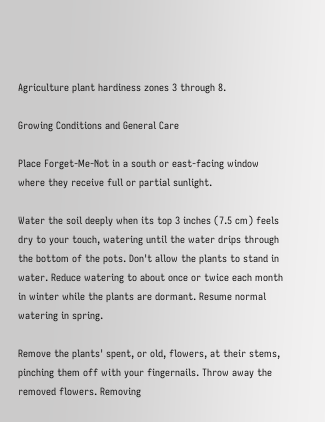Agriculture plant hardiness zones 3 through 8.

Growing Conditions and General Care

Place Forget-Me-Not in a south or east-facing window where they receive full or partial sunlight.

Water the soil deeply when its top 3 inches (7.5 cm) feels dry to your touch, watering until the water drips through the bottom of the pots. Don't allow the plants to stand in water. Reduce watering to about once or twice each month in winter while the plants are dormant. Resume normal watering in spring.

Remove the plants' spent, or old, flowers, at their stems, pinching them off with your fingernails. Throw away the removed flowers. Removing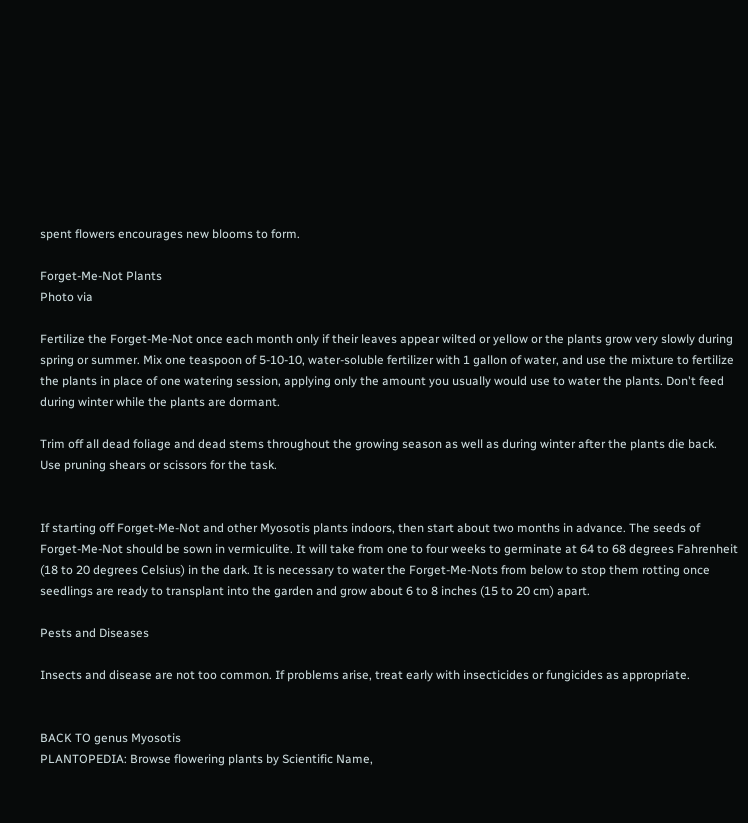spent flowers encourages new blooms to form.

Forget-Me-Not Plants
Photo via

Fertilize the Forget-Me-Not once each month only if their leaves appear wilted or yellow or the plants grow very slowly during spring or summer. Mix one teaspoon of 5-10-10, water-soluble fertilizer with 1 gallon of water, and use the mixture to fertilize the plants in place of one watering session, applying only the amount you usually would use to water the plants. Don't feed during winter while the plants are dormant.

Trim off all dead foliage and dead stems throughout the growing season as well as during winter after the plants die back. Use pruning shears or scissors for the task.


If starting off Forget-Me-Not and other Myosotis plants indoors, then start about two months in advance. The seeds of Forget-Me-Not should be sown in vermiculite. It will take from one to four weeks to germinate at 64 to 68 degrees Fahrenheit (18 to 20 degrees Celsius) in the dark. It is necessary to water the Forget-Me-Nots from below to stop them rotting once seedlings are ready to transplant into the garden and grow about 6 to 8 inches (15 to 20 cm) apart.

Pests and Diseases

Insects and disease are not too common. If problems arise, treat early with insecticides or fungicides as appropriate.


BACK TO genus Myosotis
PLANTOPEDIA: Browse flowering plants by Scientific Name,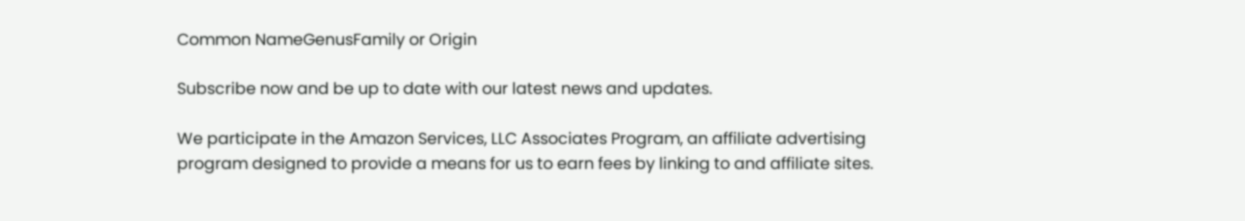Common NameGenusFamily or Origin

Subscribe now and be up to date with our latest news and updates.

We participate in the Amazon Services, LLC Associates Program, an affiliate advertising program designed to provide a means for us to earn fees by linking to and affiliate sites.